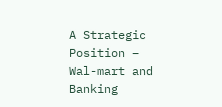A Strategic Position – Wal-mart and Banking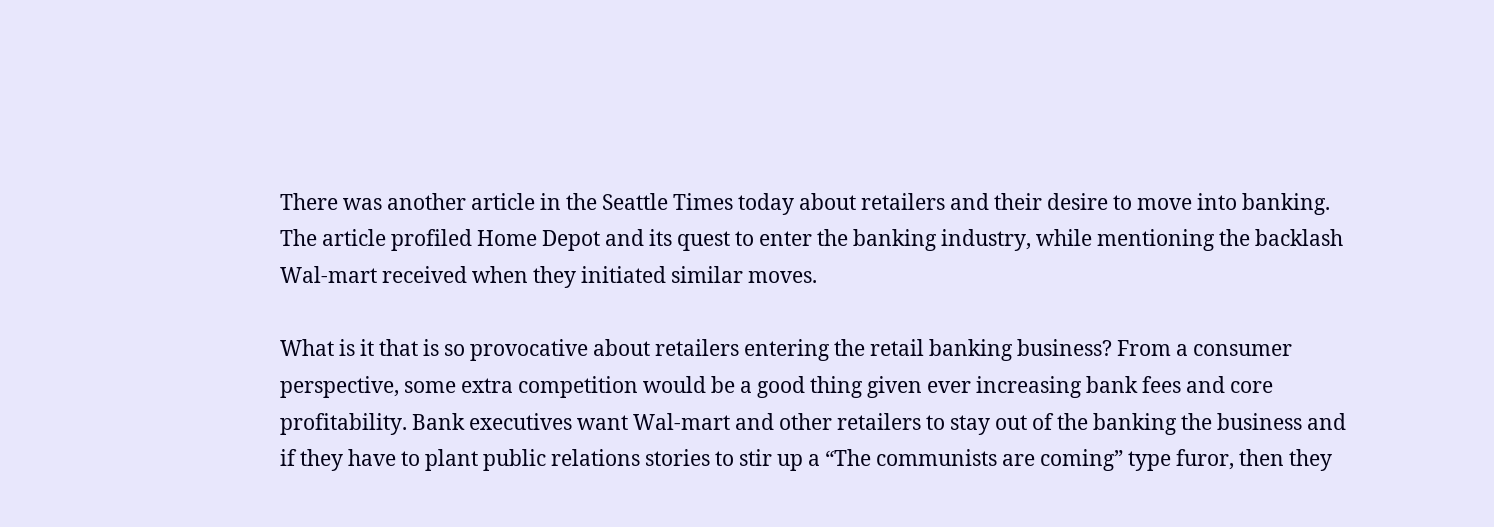There was another article in the Seattle Times today about retailers and their desire to move into banking. The article profiled Home Depot and its quest to enter the banking industry, while mentioning the backlash Wal-mart received when they initiated similar moves.

What is it that is so provocative about retailers entering the retail banking business? From a consumer perspective, some extra competition would be a good thing given ever increasing bank fees and core profitability. Bank executives want Wal-mart and other retailers to stay out of the banking the business and if they have to plant public relations stories to stir up a “The communists are coming” type furor, then they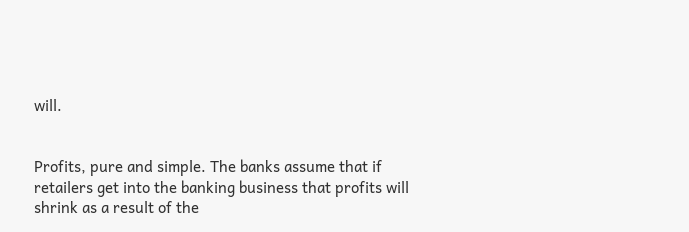will.


Profits, pure and simple. The banks assume that if retailers get into the banking business that profits will shrink as a result of the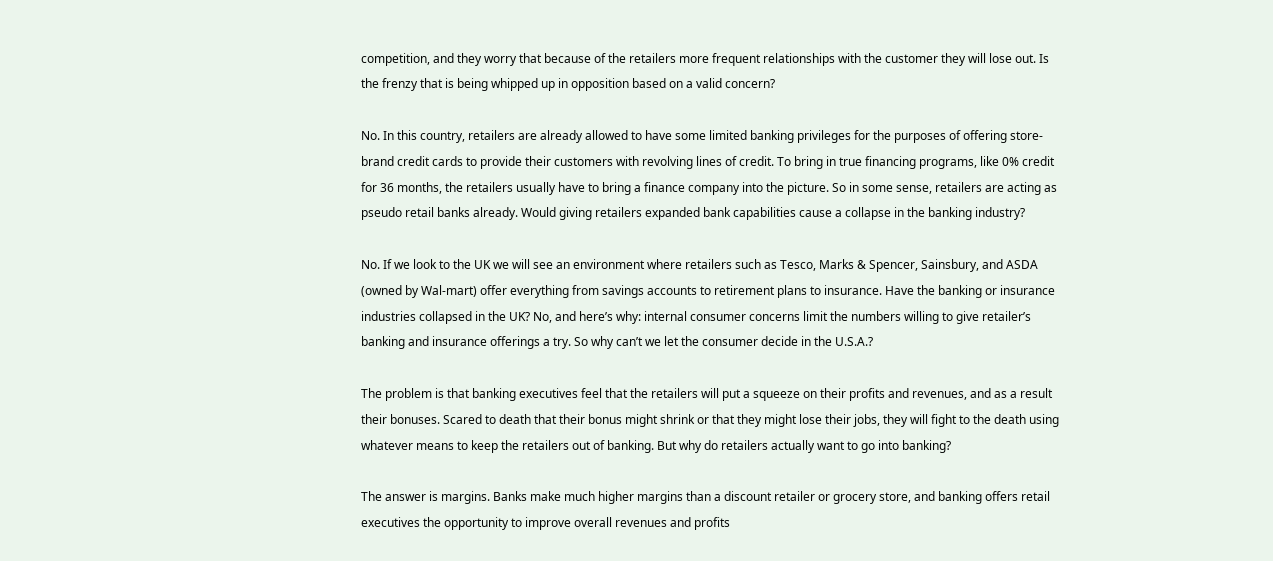competition, and they worry that because of the retailers more frequent relationships with the customer they will lose out. Is the frenzy that is being whipped up in opposition based on a valid concern?

No. In this country, retailers are already allowed to have some limited banking privileges for the purposes of offering store-brand credit cards to provide their customers with revolving lines of credit. To bring in true financing programs, like 0% credit for 36 months, the retailers usually have to bring a finance company into the picture. So in some sense, retailers are acting as pseudo retail banks already. Would giving retailers expanded bank capabilities cause a collapse in the banking industry?

No. If we look to the UK we will see an environment where retailers such as Tesco, Marks & Spencer, Sainsbury, and ASDA (owned by Wal-mart) offer everything from savings accounts to retirement plans to insurance. Have the banking or insurance industries collapsed in the UK? No, and here’s why: internal consumer concerns limit the numbers willing to give retailer’s banking and insurance offerings a try. So why can’t we let the consumer decide in the U.S.A.?

The problem is that banking executives feel that the retailers will put a squeeze on their profits and revenues, and as a result their bonuses. Scared to death that their bonus might shrink or that they might lose their jobs, they will fight to the death using whatever means to keep the retailers out of banking. But why do retailers actually want to go into banking?

The answer is margins. Banks make much higher margins than a discount retailer or grocery store, and banking offers retail executives the opportunity to improve overall revenues and profits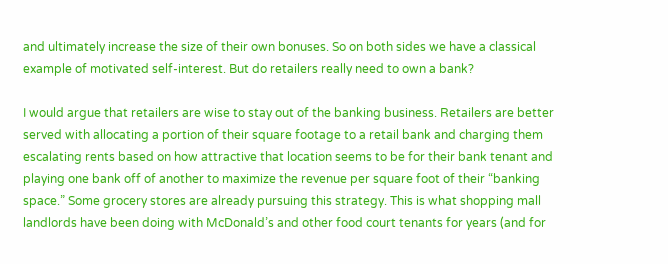and ultimately increase the size of their own bonuses. So on both sides we have a classical example of motivated self-interest. But do retailers really need to own a bank?

I would argue that retailers are wise to stay out of the banking business. Retailers are better served with allocating a portion of their square footage to a retail bank and charging them escalating rents based on how attractive that location seems to be for their bank tenant and playing one bank off of another to maximize the revenue per square foot of their “banking space.” Some grocery stores are already pursuing this strategy. This is what shopping mall landlords have been doing with McDonald’s and other food court tenants for years (and for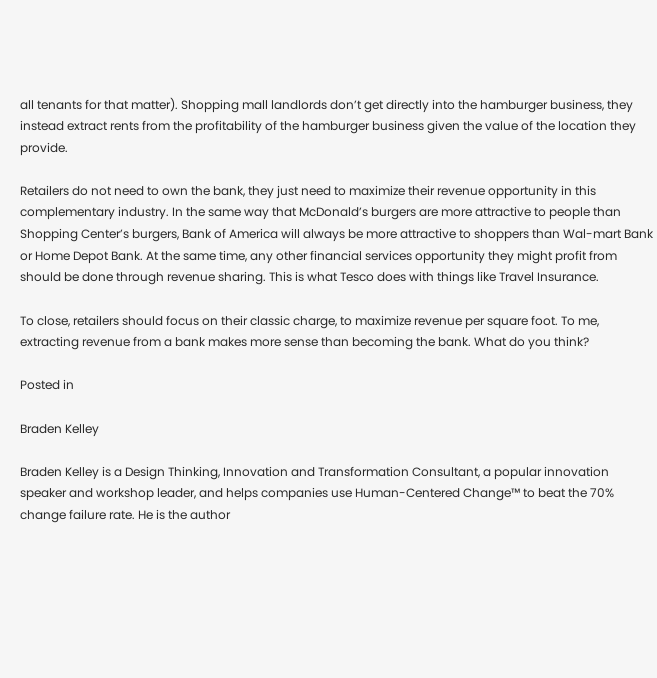all tenants for that matter). Shopping mall landlords don’t get directly into the hamburger business, they instead extract rents from the profitability of the hamburger business given the value of the location they provide.

Retailers do not need to own the bank, they just need to maximize their revenue opportunity in this complementary industry. In the same way that McDonald’s burgers are more attractive to people than Shopping Center’s burgers, Bank of America will always be more attractive to shoppers than Wal-mart Bank or Home Depot Bank. At the same time, any other financial services opportunity they might profit from should be done through revenue sharing. This is what Tesco does with things like Travel Insurance.

To close, retailers should focus on their classic charge, to maximize revenue per square foot. To me, extracting revenue from a bank makes more sense than becoming the bank. What do you think?

Posted in

Braden Kelley

Braden Kelley is a Design Thinking, Innovation and Transformation Consultant, a popular innovation speaker and workshop leader, and helps companies use Human-Centered Change™ to beat the 70% change failure rate. He is the author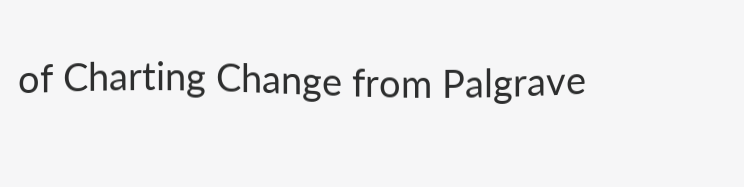of Charting Change from Palgrave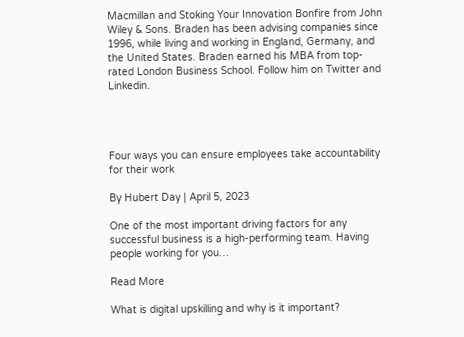Macmillan and Stoking Your Innovation Bonfire from John Wiley & Sons. Braden has been advising companies since 1996, while living and working in England, Germany, and the United States. Braden earned his MBA from top-rated London Business School. Follow him on Twitter and Linkedin.




Four ways you can ensure employees take accountability for their work

By Hubert Day | April 5, 2023

One of the most important driving factors for any successful business is a high-performing team. Having people working for you…

Read More

What is digital upskilling and why is it important?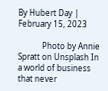By Hubert Day | February 15, 2023

            Photo by Annie Spratt on Unsplash In a world of business that never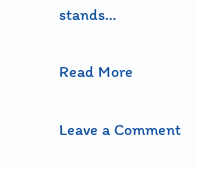stands…

Read More

Leave a Comment